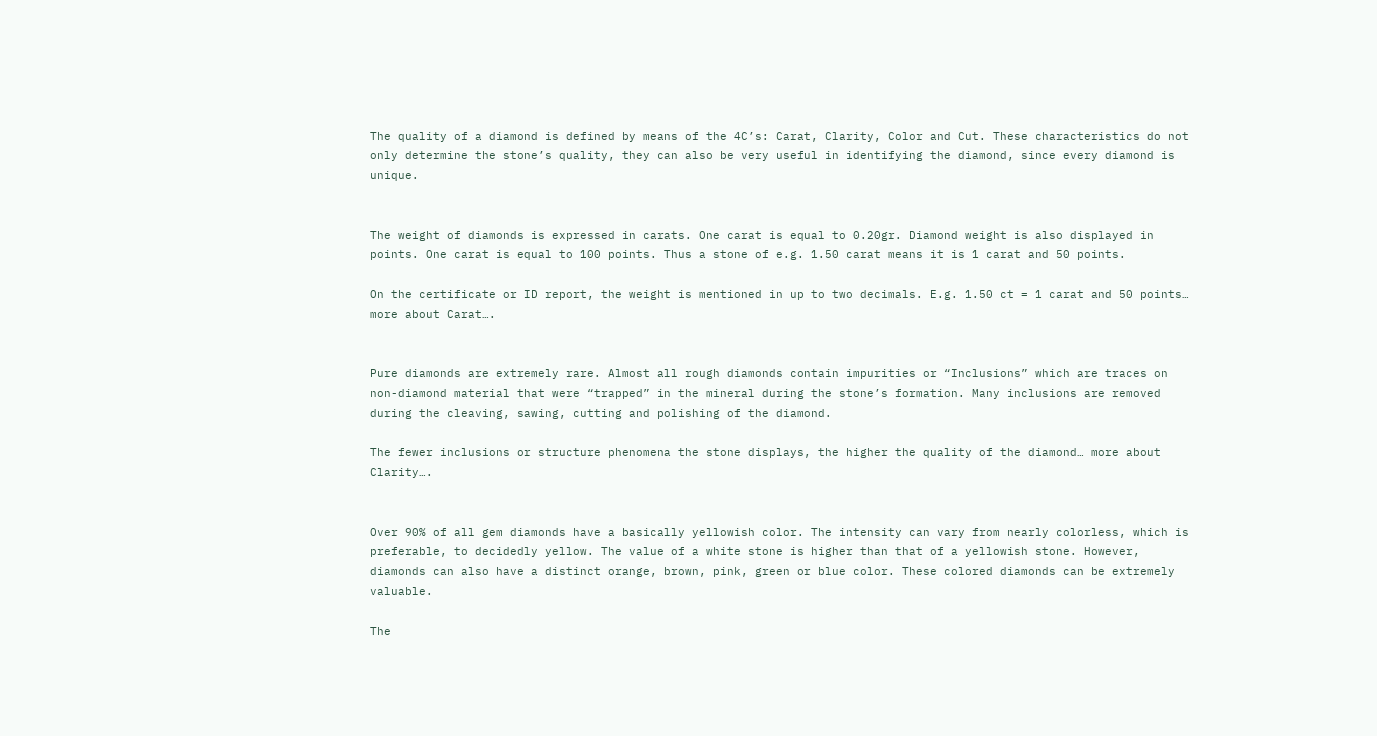The quality of a diamond is defined by means of the 4C’s: Carat, Clarity, Color and Cut. These characteristics do not only determine the stone’s quality, they can also be very useful in identifying the diamond, since every diamond is unique.


The weight of diamonds is expressed in carats. One carat is equal to 0.20gr. Diamond weight is also displayed in points. One carat is equal to 100 points. Thus a stone of e.g. 1.50 carat means it is 1 carat and 50 points.

On the certificate or ID report, the weight is mentioned in up to two decimals. E.g. 1.50 ct = 1 carat and 50 points… more about Carat….


Pure diamonds are extremely rare. Almost all rough diamonds contain impurities or “Inclusions” which are traces on non-diamond material that were “trapped” in the mineral during the stone’s formation. Many inclusions are removed during the cleaving, sawing, cutting and polishing of the diamond.

The fewer inclusions or structure phenomena the stone displays, the higher the quality of the diamond… more about Clarity….


Over 90% of all gem diamonds have a basically yellowish color. The intensity can vary from nearly colorless, which is preferable, to decidedly yellow. The value of a white stone is higher than that of a yellowish stone. However, diamonds can also have a distinct orange, brown, pink, green or blue color. These colored diamonds can be extremely valuable.

The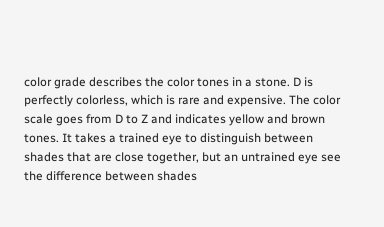color grade describes the color tones in a stone. D is perfectly colorless, which is rare and expensive. The color scale goes from D to Z and indicates yellow and brown tones. It takes a trained eye to distinguish between shades that are close together, but an untrained eye see the difference between shades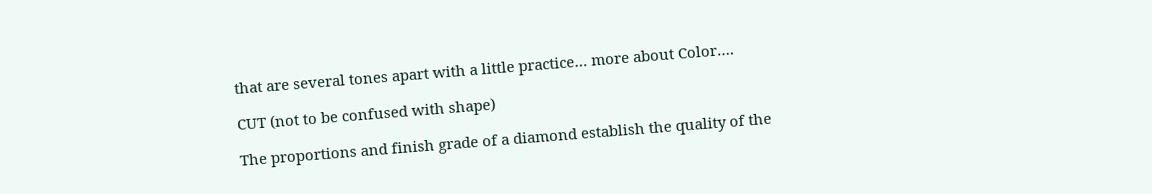that are several tones apart with a little practice… more about Color….

CUT (not to be confused with shape)

The proportions and finish grade of a diamond establish the quality of the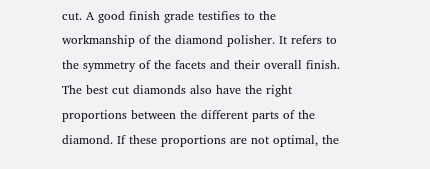cut. A good finish grade testifies to the workmanship of the diamond polisher. It refers to the symmetry of the facets and their overall finish. The best cut diamonds also have the right proportions between the different parts of the diamond. If these proportions are not optimal, the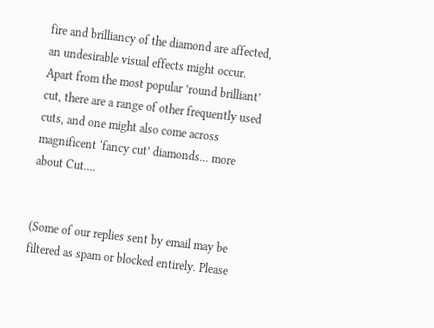fire and brilliancy of the diamond are affected, an undesirable visual effects might occur. Apart from the most popular ’round brilliant’ cut, there are a range of other frequently used cuts, and one might also come across magnificent ‘fancy cut’ diamonds… more about Cut….


(Some of our replies sent by email may be filtered as spam or blocked entirely. Please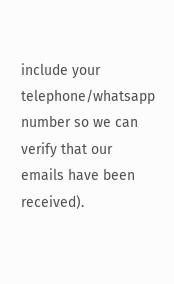include your telephone/whatsapp number so we can verify that our emails have been received).